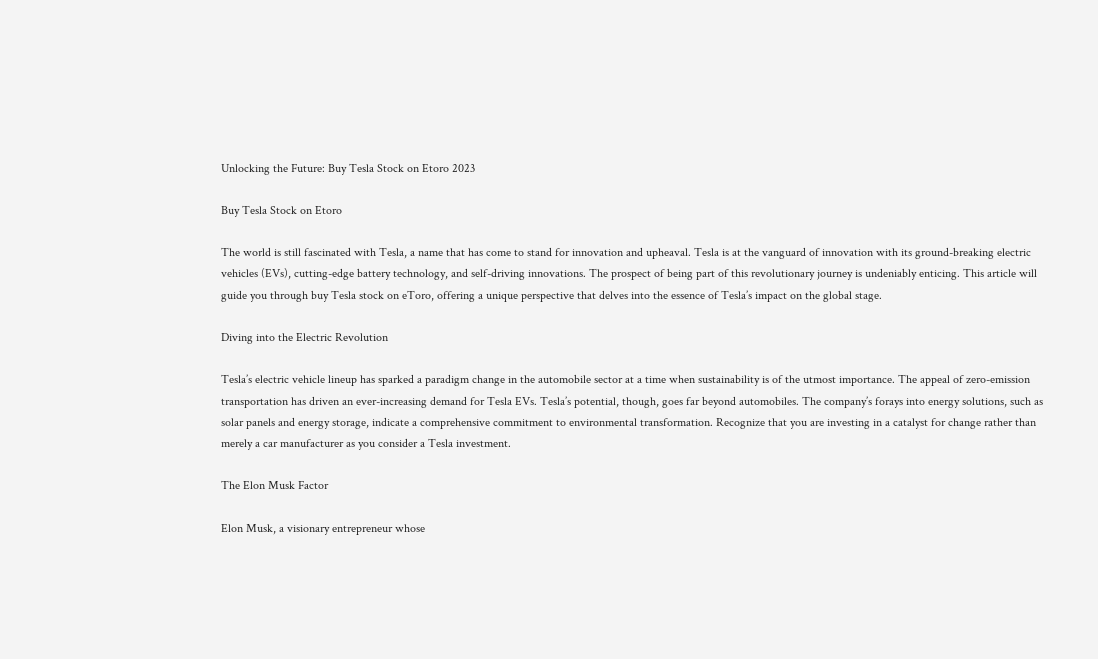Unlocking the Future: Buy Tesla Stock on Etoro 2023

Buy Tesla Stock on Etoro

The world is still fascinated with Tesla, a name that has come to stand for innovation and upheaval. Tesla is at the vanguard of innovation with its ground-breaking electric vehicles (EVs), cutting-edge battery technology, and self-driving innovations. The prospect of being part of this revolutionary journey is undeniably enticing. This article will guide you through buy Tesla stock on eToro, offering a unique perspective that delves into the essence of Tesla’s impact on the global stage.

Diving into the Electric Revolution

Tesla’s electric vehicle lineup has sparked a paradigm change in the automobile sector at a time when sustainability is of the utmost importance. The appeal of zero-emission transportation has driven an ever-increasing demand for Tesla EVs. Tesla’s potential, though, goes far beyond automobiles. The company’s forays into energy solutions, such as solar panels and energy storage, indicate a comprehensive commitment to environmental transformation. Recognize that you are investing in a catalyst for change rather than merely a car manufacturer as you consider a Tesla investment.

The Elon Musk Factor

Elon Musk, a visionary entrepreneur whose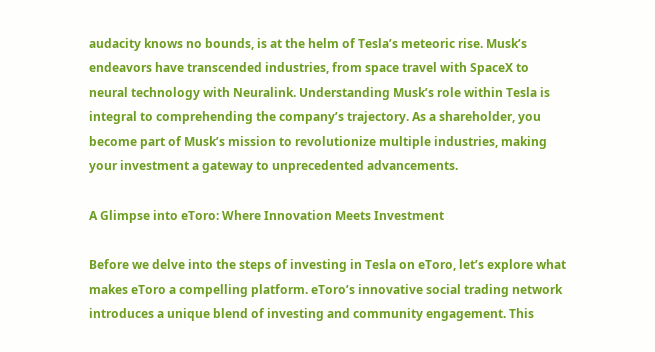audacity knows no bounds, is at the helm of Tesla’s meteoric rise. Musk’s endeavors have transcended industries, from space travel with SpaceX to neural technology with Neuralink. Understanding Musk’s role within Tesla is integral to comprehending the company’s trajectory. As a shareholder, you become part of Musk’s mission to revolutionize multiple industries, making your investment a gateway to unprecedented advancements.

A Glimpse into eToro: Where Innovation Meets Investment

Before we delve into the steps of investing in Tesla on eToro, let’s explore what makes eToro a compelling platform. eToro’s innovative social trading network introduces a unique blend of investing and community engagement. This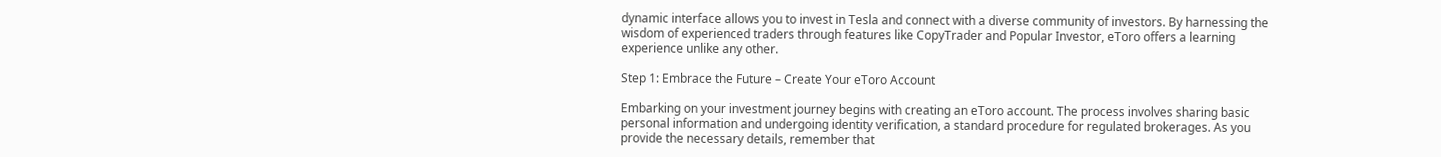dynamic interface allows you to invest in Tesla and connect with a diverse community of investors. By harnessing the wisdom of experienced traders through features like CopyTrader and Popular Investor, eToro offers a learning experience unlike any other.

Step 1: Embrace the Future – Create Your eToro Account

Embarking on your investment journey begins with creating an eToro account. The process involves sharing basic personal information and undergoing identity verification, a standard procedure for regulated brokerages. As you provide the necessary details, remember that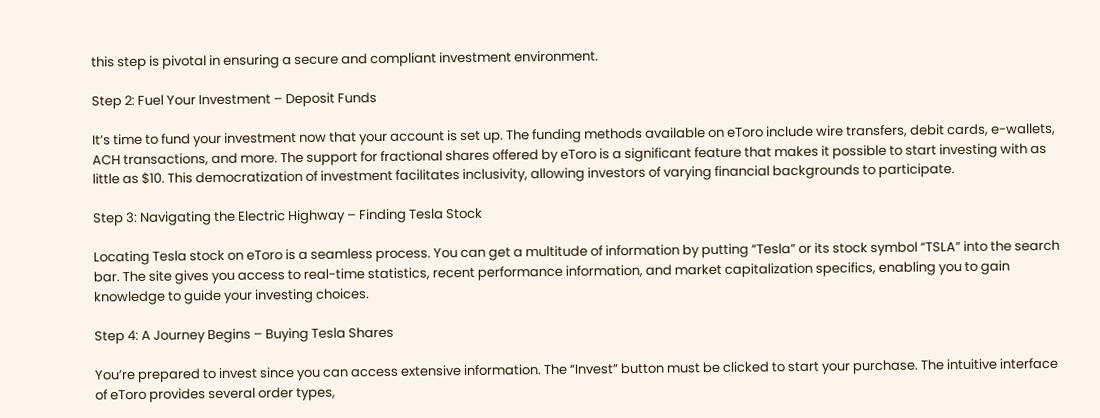this step is pivotal in ensuring a secure and compliant investment environment.

Step 2: Fuel Your Investment – Deposit Funds

It’s time to fund your investment now that your account is set up. The funding methods available on eToro include wire transfers, debit cards, e-wallets, ACH transactions, and more. The support for fractional shares offered by eToro is a significant feature that makes it possible to start investing with as little as $10. This democratization of investment facilitates inclusivity, allowing investors of varying financial backgrounds to participate.

Step 3: Navigating the Electric Highway – Finding Tesla Stock

Locating Tesla stock on eToro is a seamless process. You can get a multitude of information by putting “Tesla” or its stock symbol “TSLA” into the search bar. The site gives you access to real-time statistics, recent performance information, and market capitalization specifics, enabling you to gain knowledge to guide your investing choices.

Step 4: A Journey Begins – Buying Tesla Shares

You’re prepared to invest since you can access extensive information. The “Invest” button must be clicked to start your purchase. The intuitive interface of eToro provides several order types,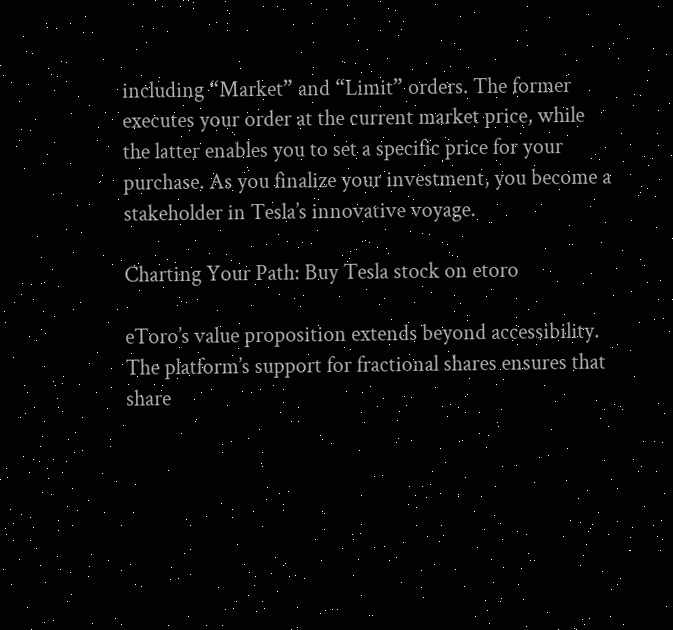including “Market” and “Limit” orders. The former executes your order at the current market price, while the latter enables you to set a specific price for your purchase. As you finalize your investment, you become a stakeholder in Tesla’s innovative voyage.

Charting Your Path: Buy Tesla stock on etoro

eToro’s value proposition extends beyond accessibility. The platform’s support for fractional shares ensures that share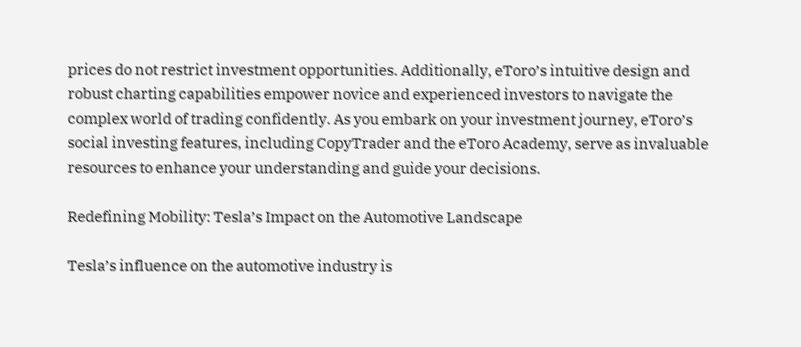prices do not restrict investment opportunities. Additionally, eToro’s intuitive design and robust charting capabilities empower novice and experienced investors to navigate the complex world of trading confidently. As you embark on your investment journey, eToro’s social investing features, including CopyTrader and the eToro Academy, serve as invaluable resources to enhance your understanding and guide your decisions.

Redefining Mobility: Tesla’s Impact on the Automotive Landscape

Tesla’s influence on the automotive industry is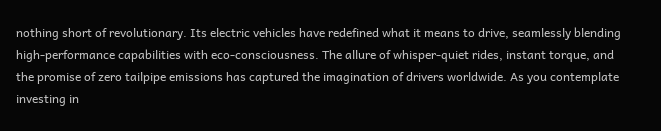nothing short of revolutionary. Its electric vehicles have redefined what it means to drive, seamlessly blending high-performance capabilities with eco-consciousness. The allure of whisper-quiet rides, instant torque, and the promise of zero tailpipe emissions has captured the imagination of drivers worldwide. As you contemplate investing in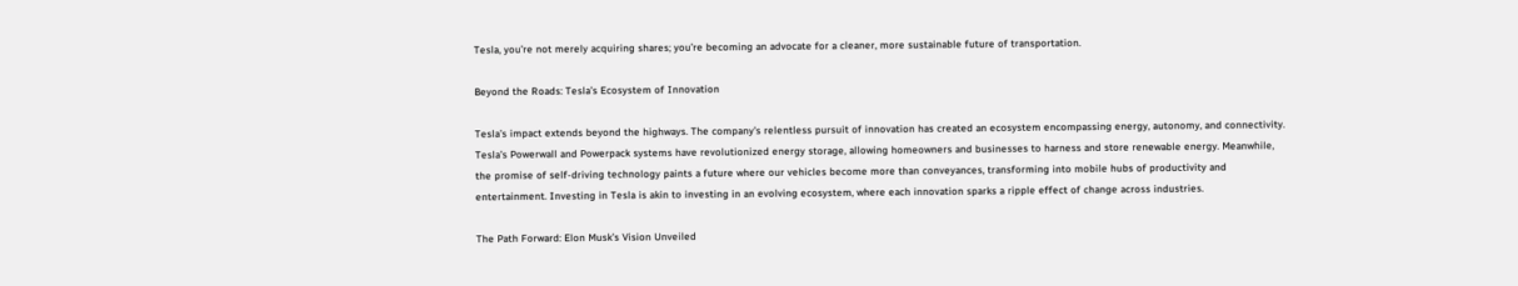Tesla, you’re not merely acquiring shares; you’re becoming an advocate for a cleaner, more sustainable future of transportation.

Beyond the Roads: Tesla’s Ecosystem of Innovation

Tesla’s impact extends beyond the highways. The company’s relentless pursuit of innovation has created an ecosystem encompassing energy, autonomy, and connectivity. Tesla’s Powerwall and Powerpack systems have revolutionized energy storage, allowing homeowners and businesses to harness and store renewable energy. Meanwhile, the promise of self-driving technology paints a future where our vehicles become more than conveyances, transforming into mobile hubs of productivity and entertainment. Investing in Tesla is akin to investing in an evolving ecosystem, where each innovation sparks a ripple effect of change across industries.

The Path Forward: Elon Musk’s Vision Unveiled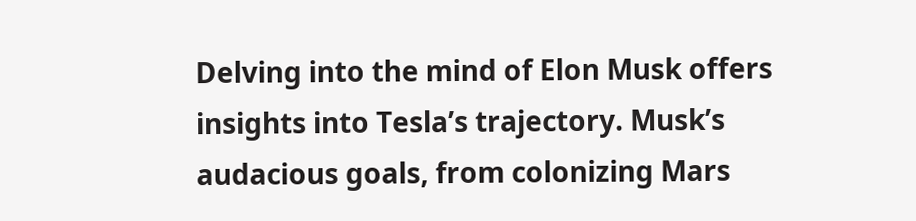Delving into the mind of Elon Musk offers insights into Tesla’s trajectory. Musk’s audacious goals, from colonizing Mars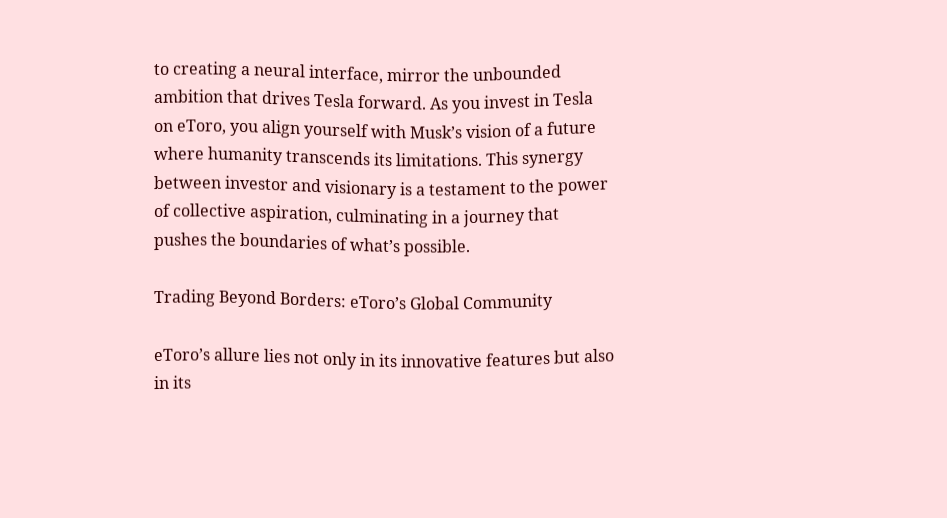to creating a neural interface, mirror the unbounded ambition that drives Tesla forward. As you invest in Tesla on eToro, you align yourself with Musk’s vision of a future where humanity transcends its limitations. This synergy between investor and visionary is a testament to the power of collective aspiration, culminating in a journey that pushes the boundaries of what’s possible.

Trading Beyond Borders: eToro’s Global Community

eToro’s allure lies not only in its innovative features but also in its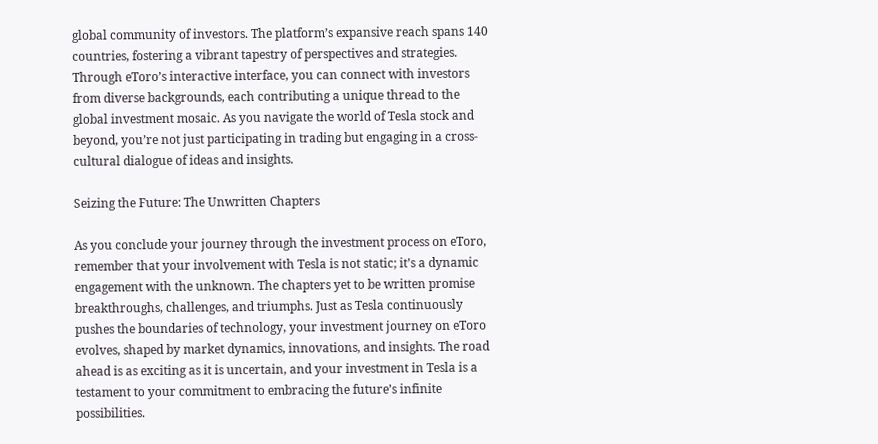global community of investors. The platform’s expansive reach spans 140 countries, fostering a vibrant tapestry of perspectives and strategies. Through eToro’s interactive interface, you can connect with investors from diverse backgrounds, each contributing a unique thread to the global investment mosaic. As you navigate the world of Tesla stock and beyond, you’re not just participating in trading but engaging in a cross-cultural dialogue of ideas and insights.

Seizing the Future: The Unwritten Chapters

As you conclude your journey through the investment process on eToro, remember that your involvement with Tesla is not static; it’s a dynamic engagement with the unknown. The chapters yet to be written promise breakthroughs, challenges, and triumphs. Just as Tesla continuously pushes the boundaries of technology, your investment journey on eToro evolves, shaped by market dynamics, innovations, and insights. The road ahead is as exciting as it is uncertain, and your investment in Tesla is a testament to your commitment to embracing the future’s infinite possibilities.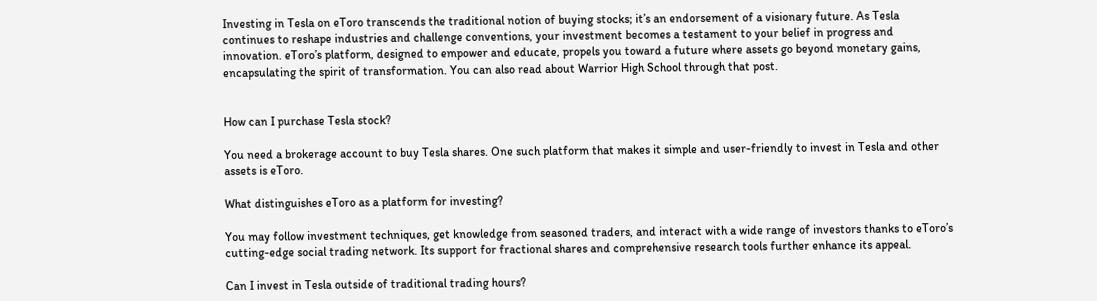Investing in Tesla on eToro transcends the traditional notion of buying stocks; it’s an endorsement of a visionary future. As Tesla continues to reshape industries and challenge conventions, your investment becomes a testament to your belief in progress and innovation. eToro’s platform, designed to empower and educate, propels you toward a future where assets go beyond monetary gains, encapsulating the spirit of transformation. You can also read about Warrior High School through that post.


How can I purchase Tesla stock?

You need a brokerage account to buy Tesla shares. One such platform that makes it simple and user-friendly to invest in Tesla and other assets is eToro.

What distinguishes eToro as a platform for investing?

You may follow investment techniques, get knowledge from seasoned traders, and interact with a wide range of investors thanks to eToro’s cutting-edge social trading network. Its support for fractional shares and comprehensive research tools further enhance its appeal.

Can I invest in Tesla outside of traditional trading hours?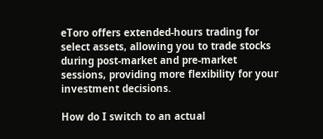eToro offers extended-hours trading for select assets, allowing you to trade stocks during post-market and pre-market sessions, providing more flexibility for your investment decisions.

How do I switch to an actual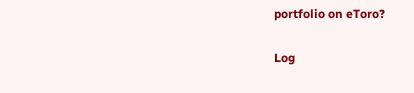portfolio on eToro?

Log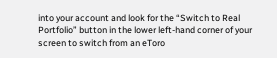into your account and look for the “Switch to Real Portfolio” button in the lower left-hand corner of your screen to switch from an eToro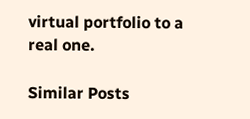virtual portfolio to a real one.

Similar Posts